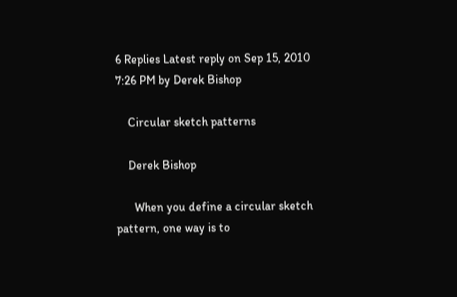6 Replies Latest reply on Sep 15, 2010 7:26 PM by Derek Bishop

    Circular sketch patterns

    Derek Bishop

      When you define a circular sketch pattern, one way is to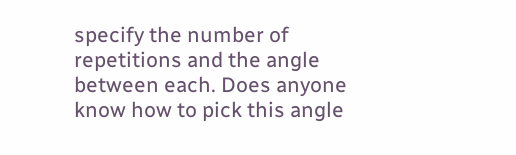specify the number of repetitions and the angle between each. Does anyone know how to pick this angle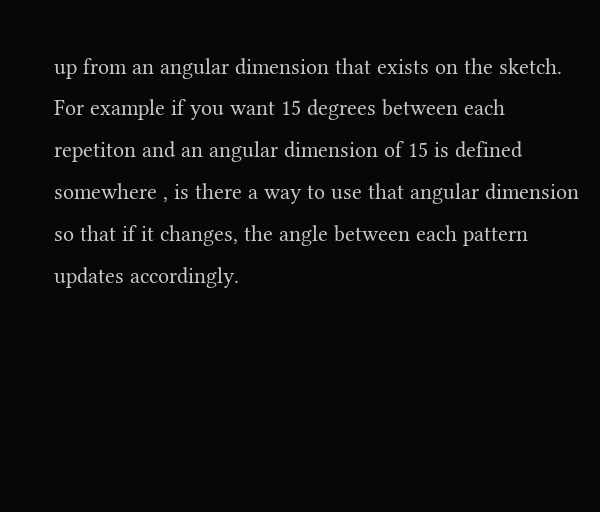up from an angular dimension that exists on the sketch. For example if you want 15 degrees between each repetiton and an angular dimension of 15 is defined somewhere , is there a way to use that angular dimension so that if it changes, the angle between each pattern updates accordingly.